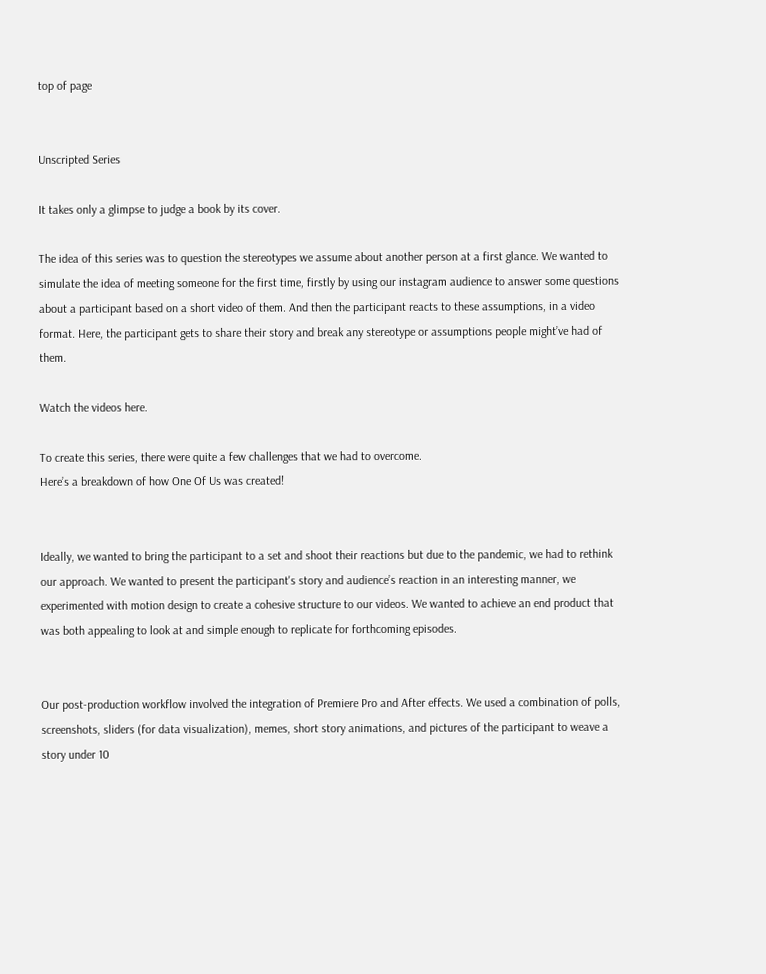top of page


Unscripted Series

It takes only a glimpse to judge a book by its cover.

The idea of this series was to question the stereotypes we assume about another person at a first glance. We wanted to simulate the idea of meeting someone for the first time, firstly by using our instagram audience to answer some questions about a participant based on a short video of them. And then the participant reacts to these assumptions, in a video format. Here, the participant gets to share their story and break any stereotype or assumptions people might’ve had of them.

Watch the videos here.

To create this series, there were quite a few challenges that we had to overcome.
Here’s a breakdown of how One Of Us was created!


Ideally, we wanted to bring the participant to a set and shoot their reactions but due to the pandemic, we had to rethink our approach. We wanted to present the participant's story and audience’s reaction in an interesting manner, we experimented with motion design to create a cohesive structure to our videos. We wanted to achieve an end product that was both appealing to look at and simple enough to replicate for forthcoming episodes.


Our post-production workflow involved the integration of Premiere Pro and After effects. We used a combination of polls, screenshots, sliders (for data visualization), memes, short story animations, and pictures of the participant to weave a story under 10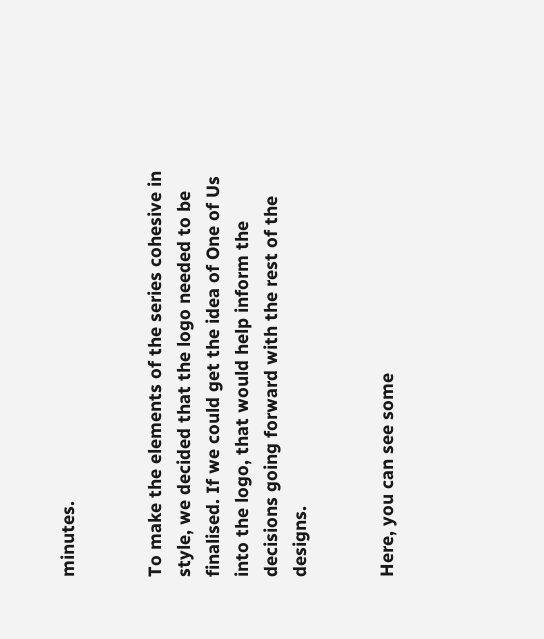minutes.


To make the elements of the series cohesive in style, we decided that the logo needed to be finalised. If we could get the idea of One of Us into the logo, that would help inform the decisions going forward with the rest of the designs.


Here, you can see some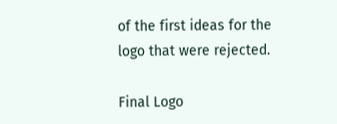of the first ideas for the logo that were rejected.

Final Logo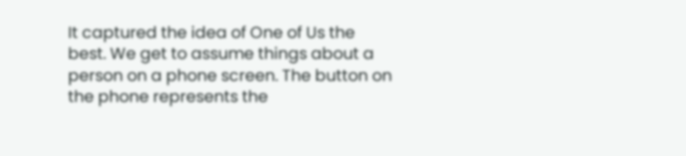It captured the idea of One of Us the best. We get to assume things about a person on a phone screen. The button on the phone represents the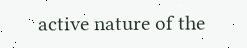active nature of the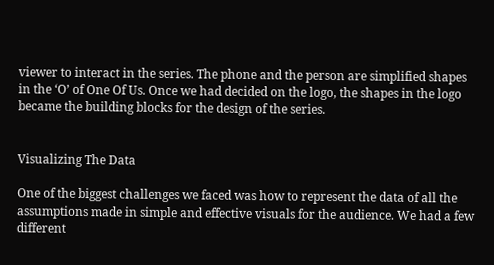viewer to interact in the series. The phone and the person are simplified shapes in the ‘O’ of One Of Us. Once we had decided on the logo, the shapes in the logo became the building blocks for the design of the series.


Visualizing The Data

One of the biggest challenges we faced was how to represent the data of all the assumptions made in simple and effective visuals for the audience. We had a few different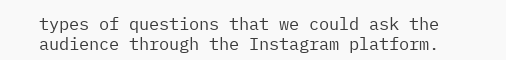types of questions that we could ask the audience through the Instagram platform.